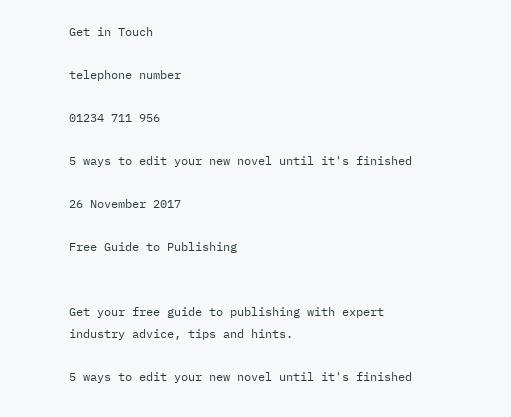Get in Touch

telephone number

01234 711 956

5 ways to edit your new novel until it's finished

26 November 2017

Free Guide to Publishing


Get your free guide to publishing with expert industry advice, tips and hints.

5 ways to edit your new novel until it's finished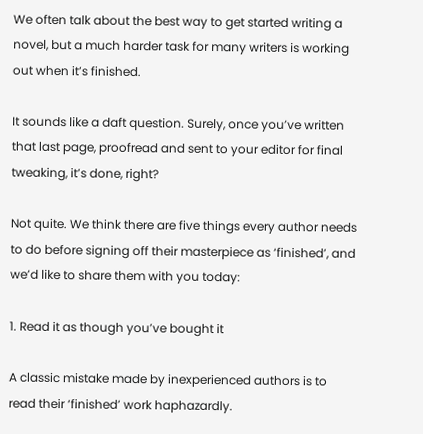We often talk about the best way to get started writing a novel, but a much harder task for many writers is working out when it’s finished.

It sounds like a daft question. Surely, once you’ve written that last page, proofread and sent to your editor for final tweaking, it’s done, right?

Not quite. We think there are five things every author needs to do before signing off their masterpiece as ‘finished’, and we’d like to share them with you today:

1. Read it as though you’ve bought it

A classic mistake made by inexperienced authors is to read their ‘finished’ work haphazardly.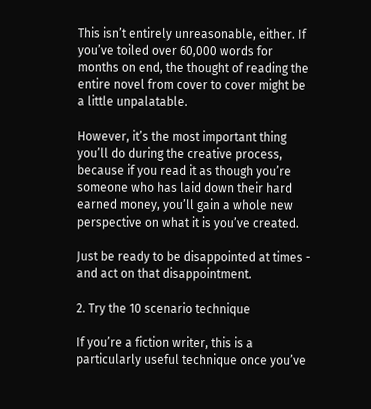This isn’t entirely unreasonable, either. If you’ve toiled over 60,000 words for months on end, the thought of reading the entire novel from cover to cover might be a little unpalatable.

However, it’s the most important thing you’ll do during the creative process, because if you read it as though you’re someone who has laid down their hard earned money, you’ll gain a whole new perspective on what it is you’ve created.

Just be ready to be disappointed at times - and act on that disappointment.

2. Try the 10 scenario technique

If you’re a fiction writer, this is a particularly useful technique once you’ve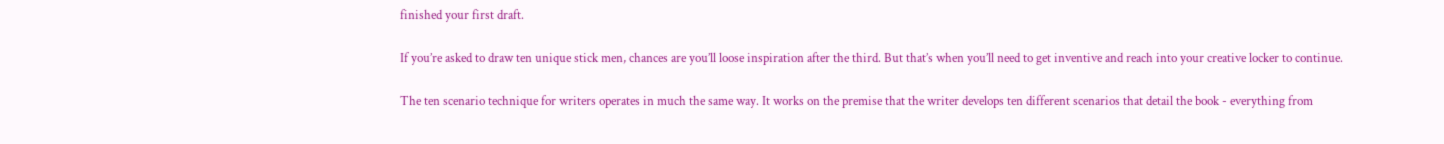finished your first draft.

If you’re asked to draw ten unique stick men, chances are you’ll loose inspiration after the third. But that’s when you’ll need to get inventive and reach into your creative locker to continue.

The ten scenario technique for writers operates in much the same way. It works on the premise that the writer develops ten different scenarios that detail the book - everything from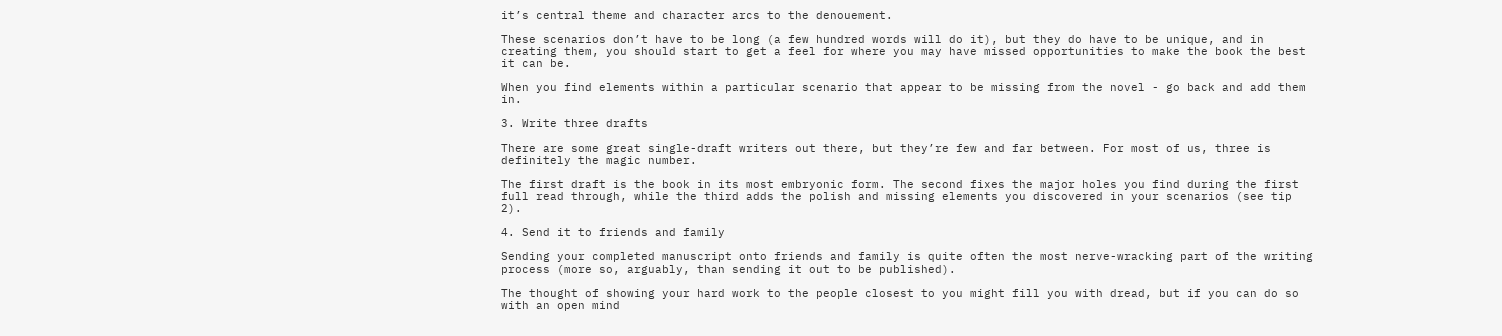it’s central theme and character arcs to the denouement.

These scenarios don’t have to be long (a few hundred words will do it), but they do have to be unique, and in creating them, you should start to get a feel for where you may have missed opportunities to make the book the best it can be.

When you find elements within a particular scenario that appear to be missing from the novel - go back and add them in.

3. Write three drafts

There are some great single-draft writers out there, but they’re few and far between. For most of us, three is definitely the magic number.

The first draft is the book in its most embryonic form. The second fixes the major holes you find during the first full read through, while the third adds the polish and missing elements you discovered in your scenarios (see tip 2).

4. Send it to friends and family

Sending your completed manuscript onto friends and family is quite often the most nerve-wracking part of the writing process (more so, arguably, than sending it out to be published).

The thought of showing your hard work to the people closest to you might fill you with dread, but if you can do so with an open mind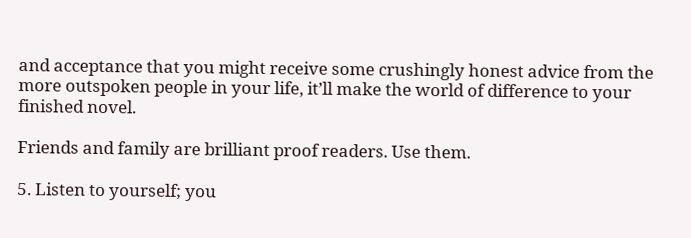and acceptance that you might receive some crushingly honest advice from the more outspoken people in your life, it’ll make the world of difference to your finished novel.

Friends and family are brilliant proof readers. Use them.

5. Listen to yourself; you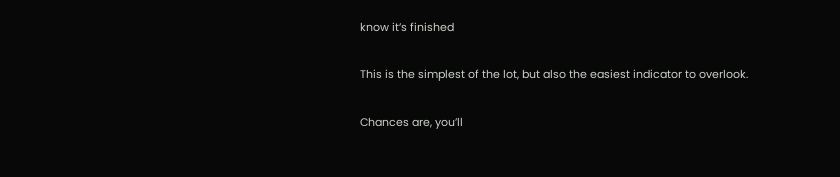know it’s finished

This is the simplest of the lot, but also the easiest indicator to overlook.

Chances are, you’ll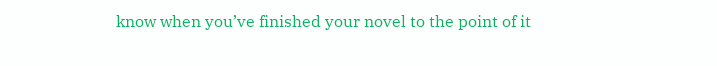know when you’ve finished your novel to the point of it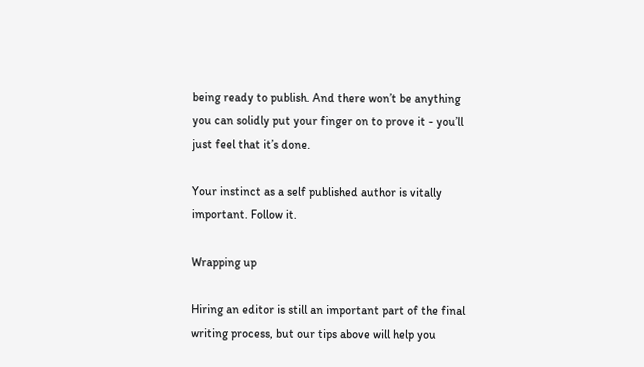being ready to publish. And there won’t be anything you can solidly put your finger on to prove it - you’ll just feel that it’s done.

Your instinct as a self published author is vitally important. Follow it.

Wrapping up

Hiring an editor is still an important part of the final writing process, but our tips above will help you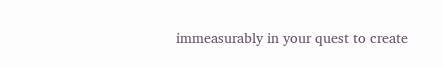immeasurably in your quest to create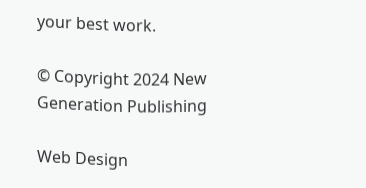your best work.

© Copyright 2024 New Generation Publishing

Web Design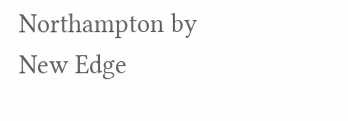Northampton by New Edge